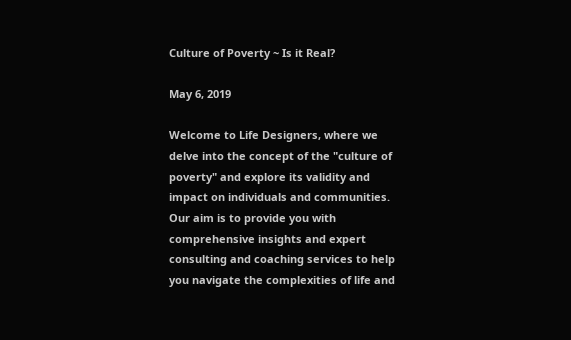Culture of Poverty ~ Is it Real?

May 6, 2019

Welcome to Life Designers, where we delve into the concept of the "culture of poverty" and explore its validity and impact on individuals and communities. Our aim is to provide you with comprehensive insights and expert consulting and coaching services to help you navigate the complexities of life and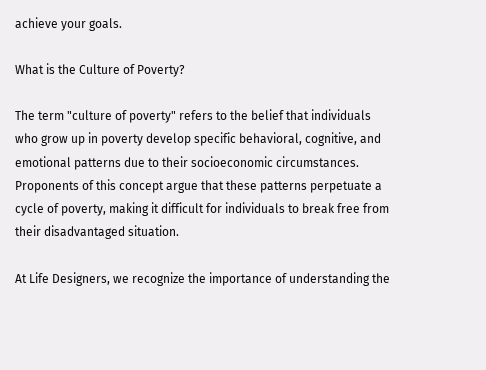achieve your goals.

What is the Culture of Poverty?

The term "culture of poverty" refers to the belief that individuals who grow up in poverty develop specific behavioral, cognitive, and emotional patterns due to their socioeconomic circumstances. Proponents of this concept argue that these patterns perpetuate a cycle of poverty, making it difficult for individuals to break free from their disadvantaged situation.

At Life Designers, we recognize the importance of understanding the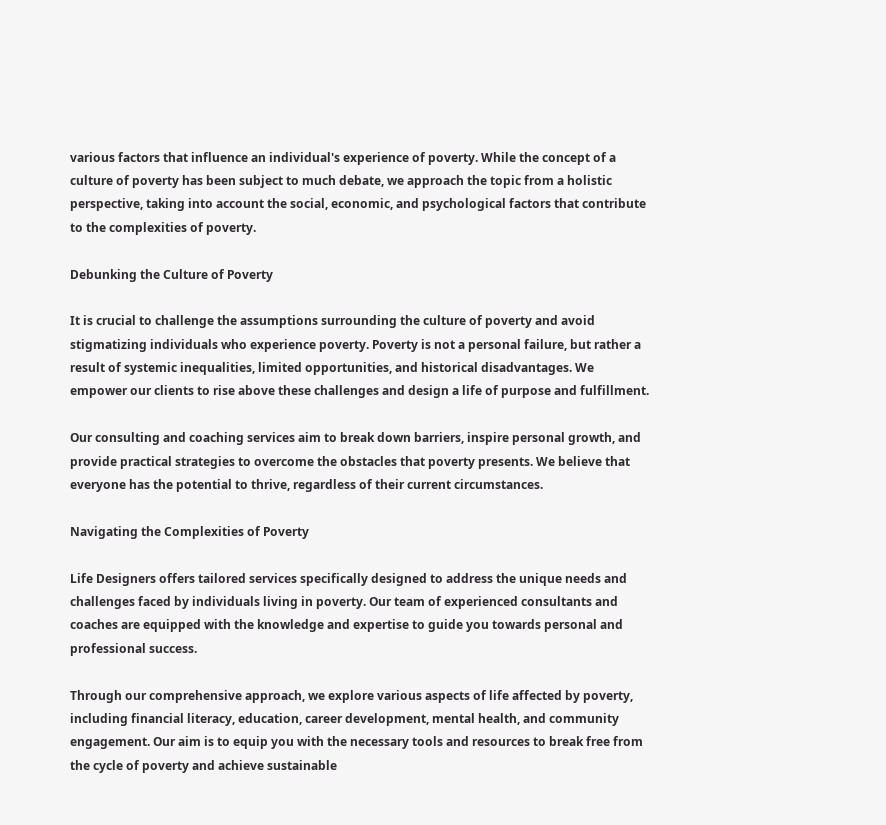various factors that influence an individual's experience of poverty. While the concept of a culture of poverty has been subject to much debate, we approach the topic from a holistic perspective, taking into account the social, economic, and psychological factors that contribute to the complexities of poverty.

Debunking the Culture of Poverty

It is crucial to challenge the assumptions surrounding the culture of poverty and avoid stigmatizing individuals who experience poverty. Poverty is not a personal failure, but rather a result of systemic inequalities, limited opportunities, and historical disadvantages. We empower our clients to rise above these challenges and design a life of purpose and fulfillment.

Our consulting and coaching services aim to break down barriers, inspire personal growth, and provide practical strategies to overcome the obstacles that poverty presents. We believe that everyone has the potential to thrive, regardless of their current circumstances.

Navigating the Complexities of Poverty

Life Designers offers tailored services specifically designed to address the unique needs and challenges faced by individuals living in poverty. Our team of experienced consultants and coaches are equipped with the knowledge and expertise to guide you towards personal and professional success.

Through our comprehensive approach, we explore various aspects of life affected by poverty, including financial literacy, education, career development, mental health, and community engagement. Our aim is to equip you with the necessary tools and resources to break free from the cycle of poverty and achieve sustainable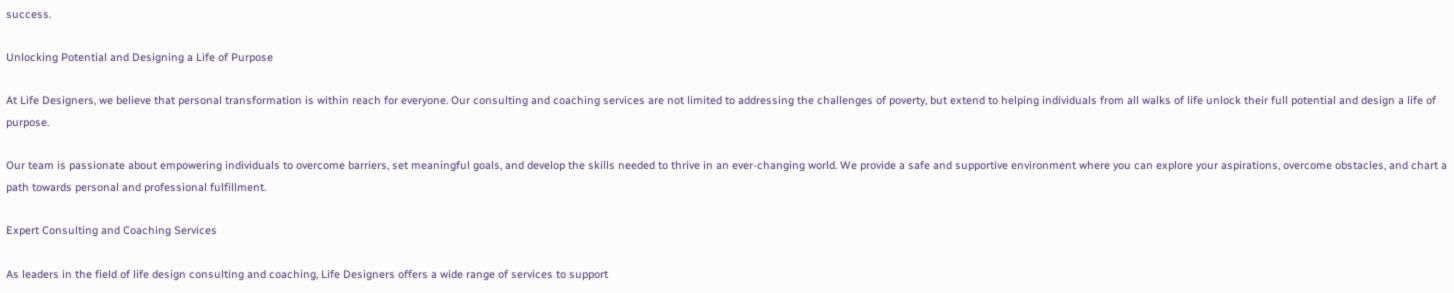success.

Unlocking Potential and Designing a Life of Purpose

At Life Designers, we believe that personal transformation is within reach for everyone. Our consulting and coaching services are not limited to addressing the challenges of poverty, but extend to helping individuals from all walks of life unlock their full potential and design a life of purpose.

Our team is passionate about empowering individuals to overcome barriers, set meaningful goals, and develop the skills needed to thrive in an ever-changing world. We provide a safe and supportive environment where you can explore your aspirations, overcome obstacles, and chart a path towards personal and professional fulfillment.

Expert Consulting and Coaching Services

As leaders in the field of life design consulting and coaching, Life Designers offers a wide range of services to support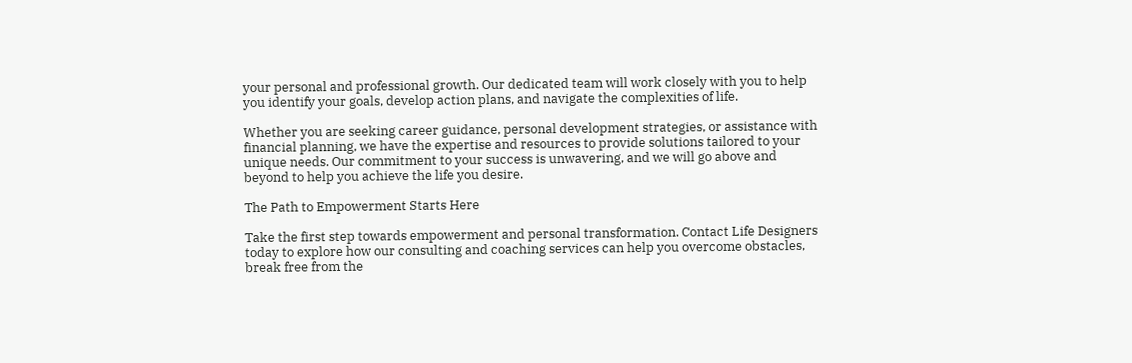your personal and professional growth. Our dedicated team will work closely with you to help you identify your goals, develop action plans, and navigate the complexities of life.

Whether you are seeking career guidance, personal development strategies, or assistance with financial planning, we have the expertise and resources to provide solutions tailored to your unique needs. Our commitment to your success is unwavering, and we will go above and beyond to help you achieve the life you desire.

The Path to Empowerment Starts Here

Take the first step towards empowerment and personal transformation. Contact Life Designers today to explore how our consulting and coaching services can help you overcome obstacles, break free from the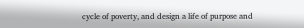cycle of poverty, and design a life of purpose and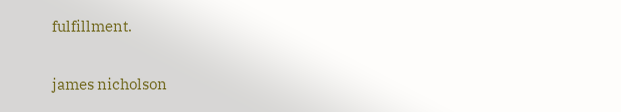fulfillment.

james nicholson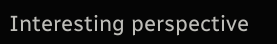Interesting perspective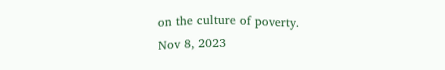on the culture of poverty.
Nov 8, 2023